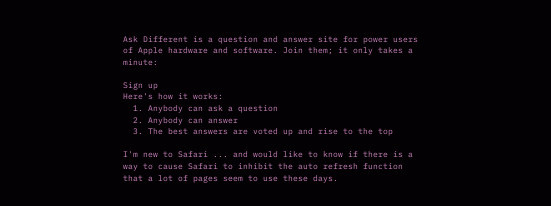Ask Different is a question and answer site for power users of Apple hardware and software. Join them; it only takes a minute:

Sign up
Here's how it works:
  1. Anybody can ask a question
  2. Anybody can answer
  3. The best answers are voted up and rise to the top

I'm new to Safari ... and would like to know if there is a way to cause Safari to inhibit the auto refresh function that a lot of pages seem to use these days.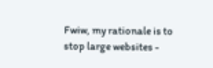Fwiw, my rationale is to stop large websites -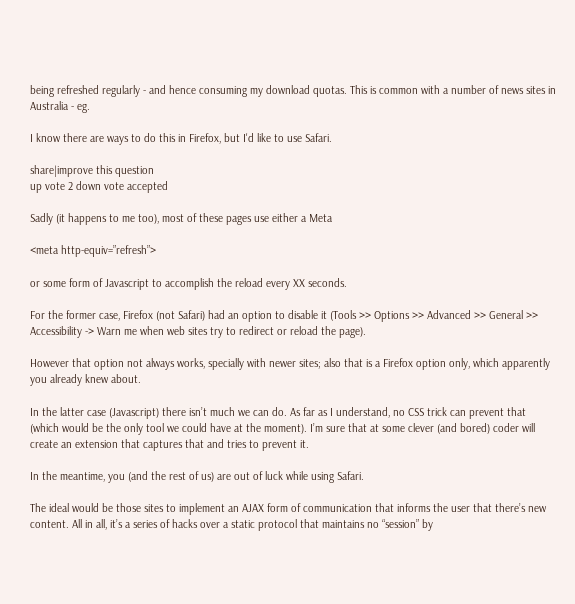being refreshed regularly - and hence consuming my download quotas. This is common with a number of news sites in Australia - eg.

I know there are ways to do this in Firefox, but I'd like to use Safari.

share|improve this question
up vote 2 down vote accepted

Sadly (it happens to me too), most of these pages use either a Meta

<meta http-equiv=”refresh”>

or some form of Javascript to accomplish the reload every XX seconds.

For the former case, Firefox (not Safari) had an option to disable it (Tools >> Options >> Advanced >> General >> Accessibility -> Warn me when web sites try to redirect or reload the page).

However that option not always works, specially with newer sites; also that is a Firefox option only, which apparently you already knew about.

In the latter case (Javascript) there isn’t much we can do. As far as I understand, no CSS trick can prevent that (which would be the only tool we could have at the moment). I’m sure that at some clever (and bored) coder will create an extension that captures that and tries to prevent it.

In the meantime, you (and the rest of us) are out of luck while using Safari.

The ideal would be those sites to implement an AJAX form of communication that informs the user that there’s new content. All in all, it’s a series of hacks over a static protocol that maintains no “session” by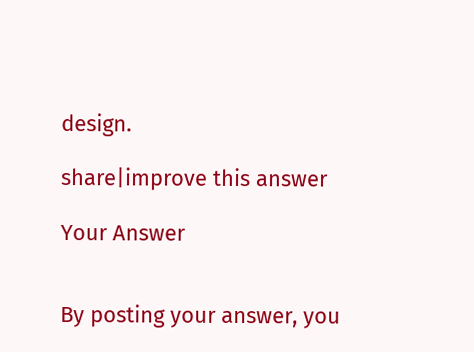design.

share|improve this answer

Your Answer


By posting your answer, you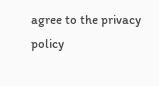agree to the privacy policy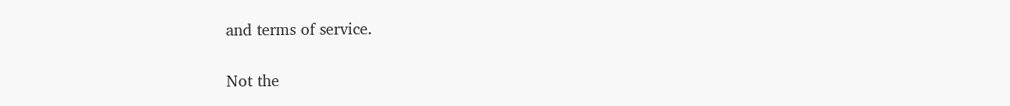and terms of service.

Not the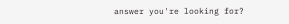answer you're looking for?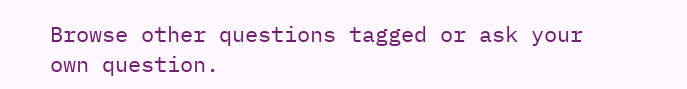Browse other questions tagged or ask your own question.